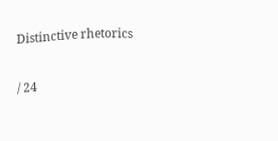Distinctive rhetorics

/ 24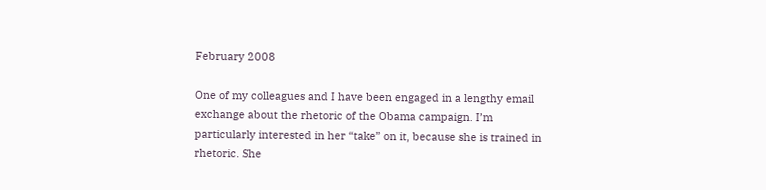February 2008

One of my colleagues and I have been engaged in a lengthy email exchange about the rhetoric of the Obama campaign. I’m particularly interested in her “take” on it, because she is trained in rhetoric. She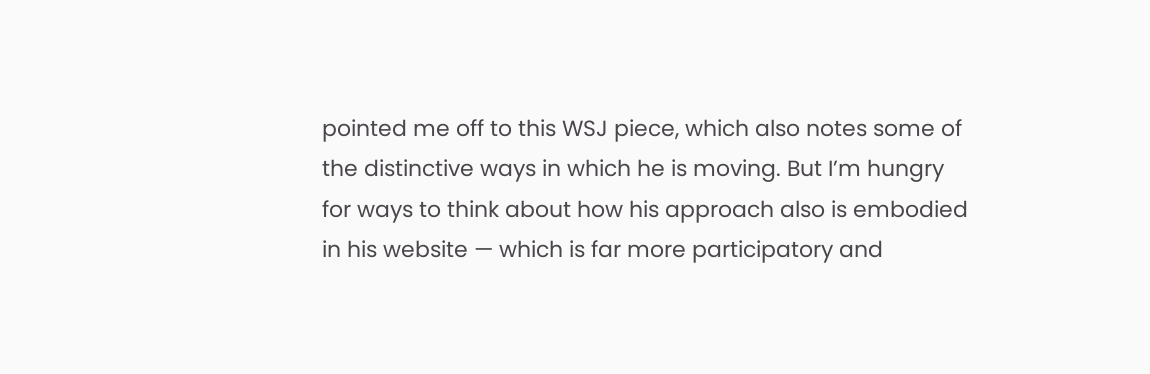pointed me off to this WSJ piece, which also notes some of the distinctive ways in which he is moving. But I’m hungry for ways to think about how his approach also is embodied in his website — which is far more participatory and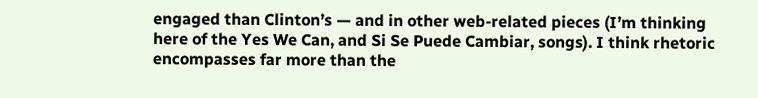engaged than Clinton’s — and in other web-related pieces (I’m thinking here of the Yes We Can, and Si Se Puede Cambiar, songs). I think rhetoric encompasses far more than the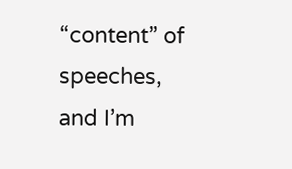“content” of speeches, and I’m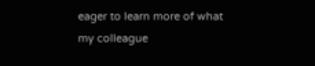eager to learn more of what my colleague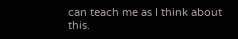can teach me as I think about this.